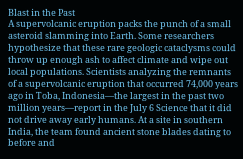Blast in the Past
A supervolcanic eruption packs the punch of a small asteroid slamming into Earth. Some researchers hypothesize that these rare geologic cataclysms could throw up enough ash to affect climate and wipe out local populations. Scientists analyzing the remnants of a supervolcanic eruption that occurred 74,000 years ago in Toba, Indonesia—the largest in the past two million years—report in the July 6 Science that it did not drive away early humans. At a site in southern India, the team found ancient stone blades dating to before and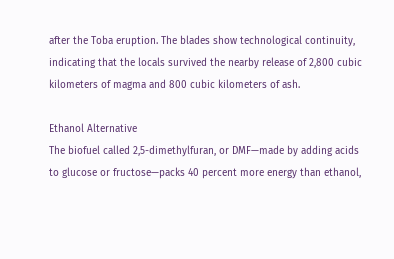after the Toba eruption. The blades show technological continuity, indicating that the locals survived the nearby release of 2,800 cubic kilometers of magma and 800 cubic kilometers of ash.

Ethanol Alternative
The biofuel called 2,5-dimethylfuran, or DMF—made by adding acids to glucose or fructose—packs 40 percent more energy than ethanol,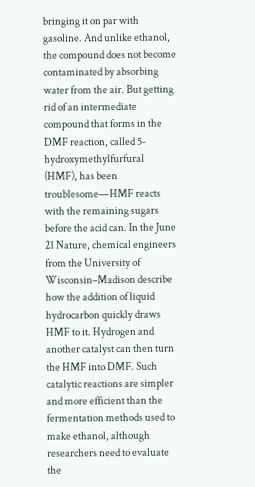bringing it on par with gasoline. And unlike ethanol, the compound does not become contaminated by absorbing water from the air. But getting rid of an intermediate compound that forms in the DMF reaction, called 5-hydroxymethylfurfural (HMF), has been troublesome—HMF reacts with the remaining sugars before the acid can. In the June 21 Nature, chemical engineers from the University of Wisconsin–Madison describe how the addition of liquid hydrocarbon quickly draws HMF to it. Hydrogen and another catalyst can then turn the HMF into DMF. Such catalytic reactions are simpler and more efficient than the fermentation methods used to make ethanol, although researchers need to evaluate the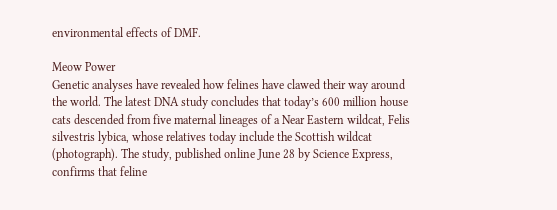environmental effects of DMF.

Meow Power
Genetic analyses have revealed how felines have clawed their way around the world. The latest DNA study concludes that today’s 600 million house cats descended from five maternal lineages of a Near Eastern wildcat, Felis silvestris lybica, whose relatives today include the Scottish wildcat (photograph). The study, published online June 28 by Science Express, confirms that feline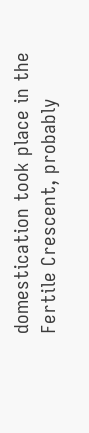domestication took place in the Fertile Crescent, probably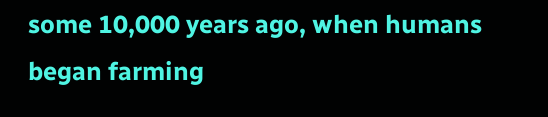some 10,000 years ago, when humans began farming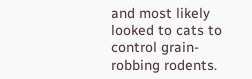and most likely looked to cats to control grain-robbing rodents.